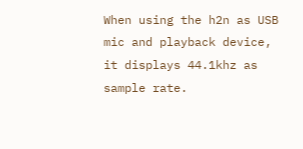When using the h2n as USB mic and playback device, it displays 44.1khz as sample rate.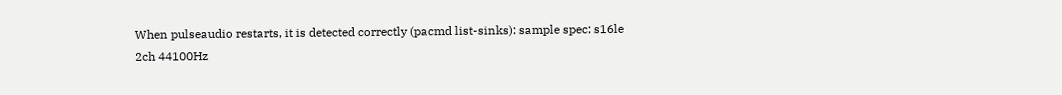When pulseaudio restarts, it is detected correctly (pacmd list-sinks): sample spec: s16le 2ch 44100Hz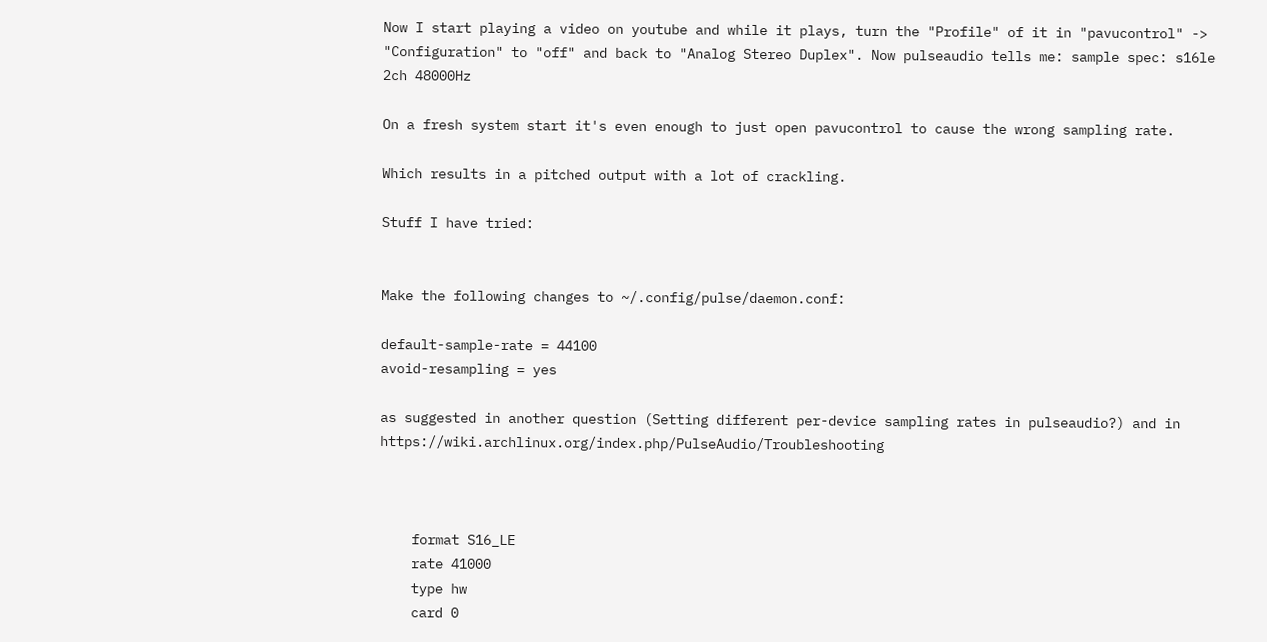Now I start playing a video on youtube and while it plays, turn the "Profile" of it in "pavucontrol" -> "Configuration" to "off" and back to "Analog Stereo Duplex". Now pulseaudio tells me: sample spec: s16le 2ch 48000Hz

On a fresh system start it's even enough to just open pavucontrol to cause the wrong sampling rate.

Which results in a pitched output with a lot of crackling.

Stuff I have tried:


Make the following changes to ~/.config/pulse/daemon.conf:

default-sample-rate = 44100
avoid-resampling = yes

as suggested in another question (Setting different per-device sampling rates in pulseaudio?) and in https://wiki.archlinux.org/index.php/PulseAudio/Troubleshooting



    format S16_LE
    rate 41000
    type hw
    card 0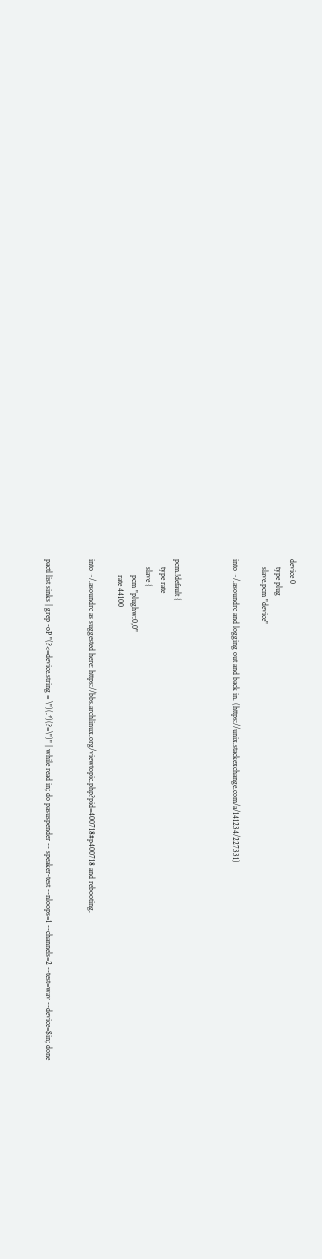device 0
    type plug
    slave.pcm "device"

into ~/.asoundrc and logging out and back in. (https://unix.stackexchange.com/a/141234/227331)



pcm.!default {
    type rate
    slave {
        pcm "plughw:0,0"
        rate 44100

into ~/.asoundrc as suggested here: https://bbs.archlinux.org/viewtopic.php?pid=400718#p400718 and rebooting.


pactl list sinks | grep -oP "(?<=device.string = \")(.*)(?=\")" | while read in; do pasuspender -- speaker-test --nloops=1 --channels=2 --test=wav --device=$in; done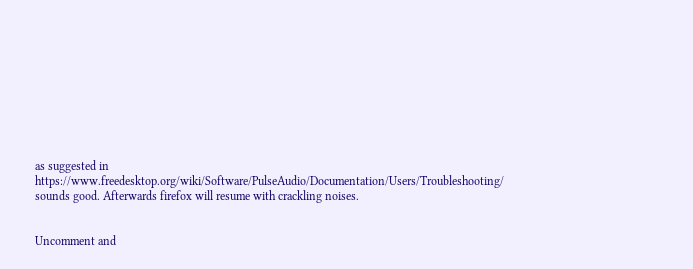as suggested in https://www.freedesktop.org/wiki/Software/PulseAudio/Documentation/Users/Troubleshooting/ sounds good. Afterwards firefox will resume with crackling noises.


Uncomment and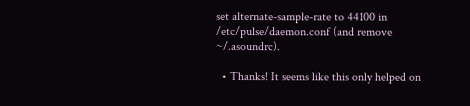set alternate-sample-rate to 44100 in /etc/pulse/daemon.conf (and remove ~/.asoundrc).

  • Thanks! It seems like this only helped on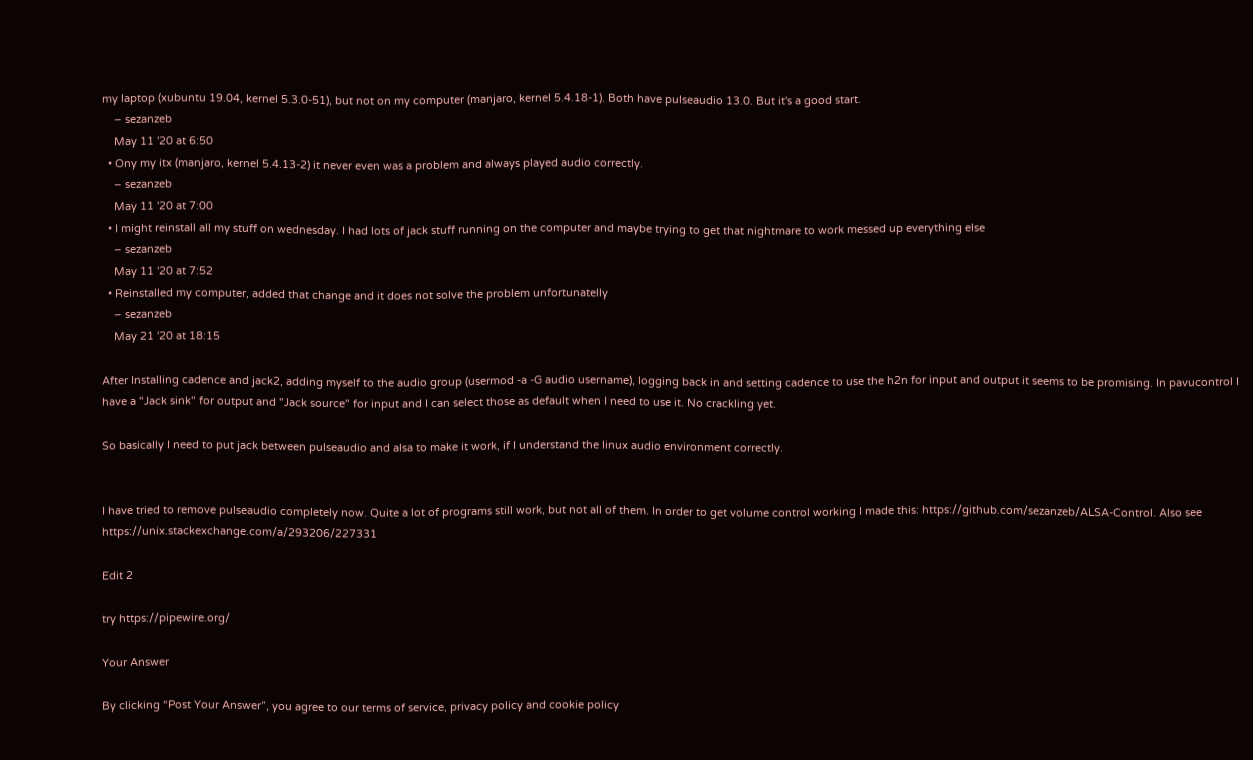my laptop (xubuntu 19.04, kernel 5.3.0-51), but not on my computer (manjaro, kernel 5.4.18-1). Both have pulseaudio 13.0. But it's a good start.
    – sezanzeb
    May 11 '20 at 6:50
  • Ony my itx (manjaro, kernel 5.4.13-2) it never even was a problem and always played audio correctly.
    – sezanzeb
    May 11 '20 at 7:00
  • I might reinstall all my stuff on wednesday. I had lots of jack stuff running on the computer and maybe trying to get that nightmare to work messed up everything else
    – sezanzeb
    May 11 '20 at 7:52
  • Reinstalled my computer, added that change and it does not solve the problem unfortunatelly
    – sezanzeb
    May 21 '20 at 18:15

After Installing cadence and jack2, adding myself to the audio group (usermod -a -G audio username), logging back in and setting cadence to use the h2n for input and output it seems to be promising. In pavucontrol I have a "Jack sink" for output and "Jack source" for input and I can select those as default when I need to use it. No crackling yet.

So basically I need to put jack between pulseaudio and alsa to make it work, if I understand the linux audio environment correctly.


I have tried to remove pulseaudio completely now. Quite a lot of programs still work, but not all of them. In order to get volume control working I made this: https://github.com/sezanzeb/ALSA-Control. Also see https://unix.stackexchange.com/a/293206/227331

Edit 2

try https://pipewire.org/

Your Answer

By clicking “Post Your Answer”, you agree to our terms of service, privacy policy and cookie policy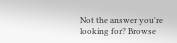Not the answer you're looking for? Browse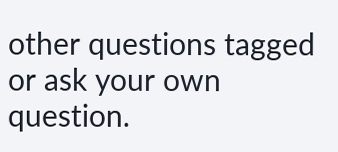other questions tagged or ask your own question.